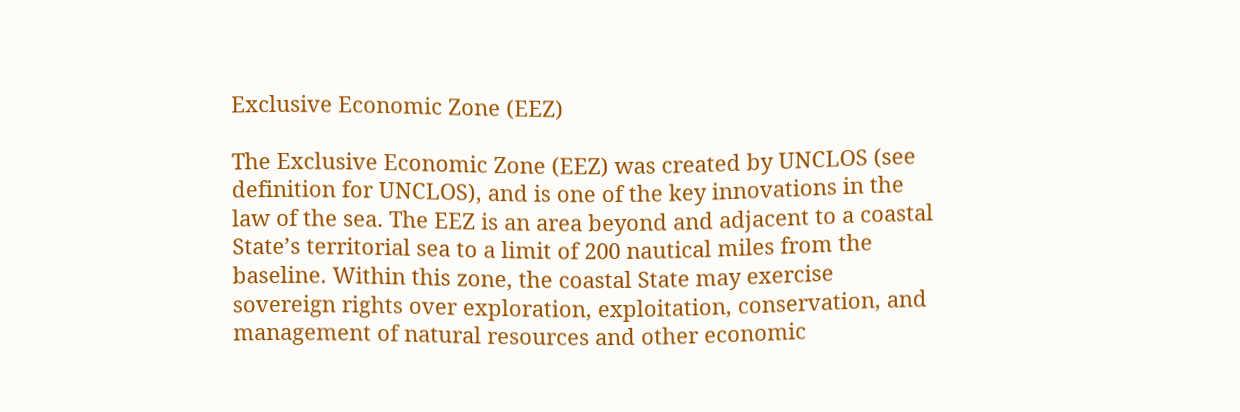Exclusive Economic Zone (EEZ)

The Exclusive Economic Zone (EEZ) was created by UNCLOS (see definition for UNCLOS), and is one of the key innovations in the law of the sea. The EEZ is an area beyond and adjacent to a coastal State’s territorial sea to a limit of 200 nautical miles from the baseline. Within this zone, the coastal State may exercise sovereign rights over exploration, exploitation, conservation, and management of natural resources and other economic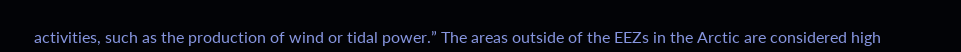activities, such as the production of wind or tidal power.” The areas outside of the EEZs in the Arctic are considered high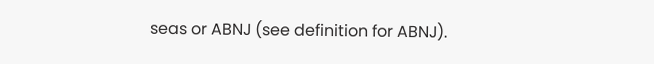seas or ABNJ (see definition for ABNJ).